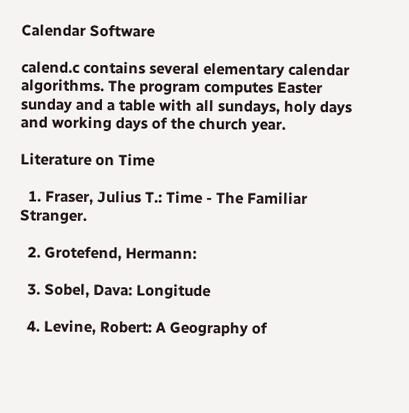Calendar Software

calend.c contains several elementary calendar algorithms. The program computes Easter sunday and a table with all sundays, holy days and working days of the church year.

Literature on Time

  1. Fraser, Julius T.: Time - The Familiar Stranger.

  2. Grotefend, Hermann:

  3. Sobel, Dava: Longitude

  4. Levine, Robert: A Geography of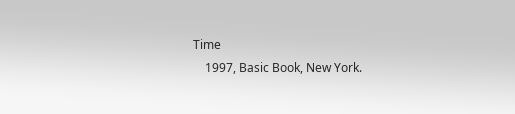Time
    1997, Basic Book, New York.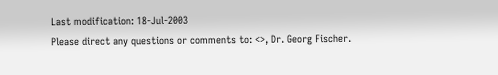Last modification: 18-Jul-2003
Please direct any questions or comments to: <>, Dr. Georg Fischer.